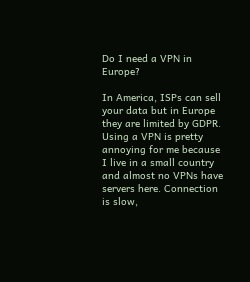Do I need a VPN in Europe?

In America, ISPs can sell your data but in Europe they are limited by GDPR.
Using a VPN is pretty annoying for me because I live in a small country and almost no VPNs have servers here. Connection is slow,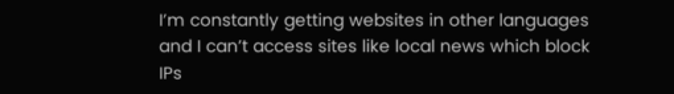I’m constantly getting websites in other languages and I can’t access sites like local news which block IPs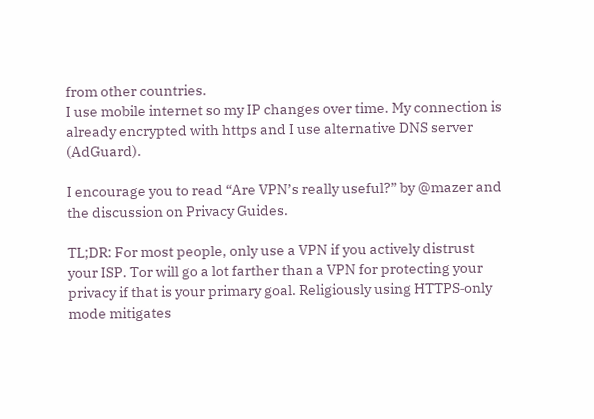from other countries.
I use mobile internet so my IP changes over time. My connection is already encrypted with https and I use alternative DNS server (AdGuard).

I encourage you to read “Are VPN’s really useful?” by @mazer and the discussion on Privacy Guides.

TL;DR: For most people, only use a VPN if you actively distrust your ISP. Tor will go a lot farther than a VPN for protecting your privacy if that is your primary goal. Religiously using HTTPS‑only mode mitigates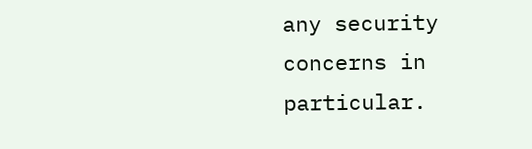any security concerns in particular.